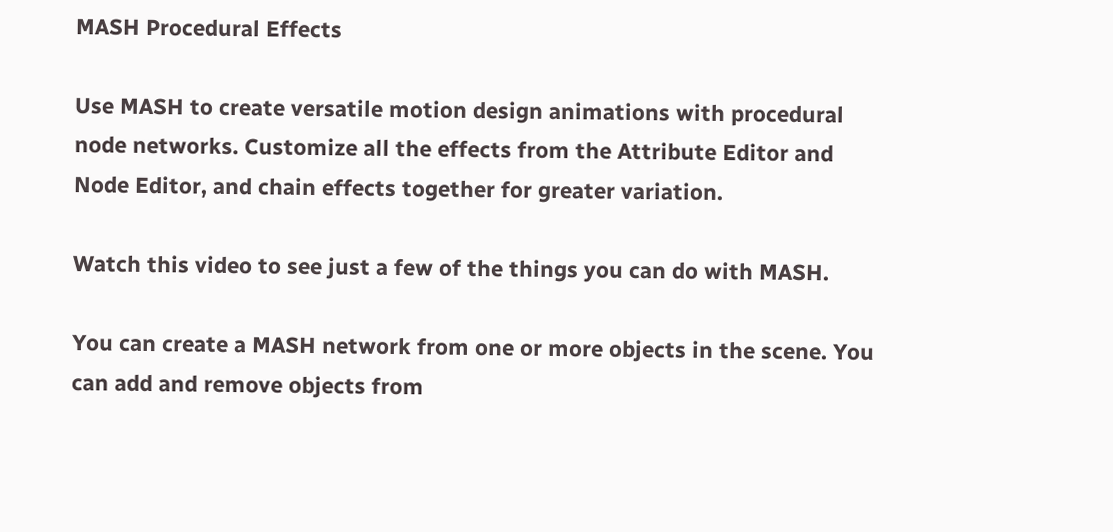MASH Procedural Effects

Use MASH to create versatile motion design animations with procedural node networks. Customize all the effects from the Attribute Editor and Node Editor, and chain effects together for greater variation.

Watch this video to see just a few of the things you can do with MASH.

You can create a MASH network from one or more objects in the scene. You can add and remove objects from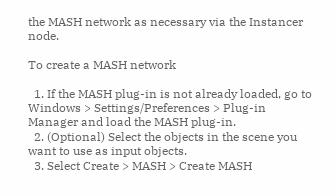the MASH network as necessary via the Instancer node.

To create a MASH network

  1. If the MASH plug-in is not already loaded, go to Windows > Settings/Preferences > Plug-in Manager and load the MASH plug-in.
  2. (Optional) Select the objects in the scene you want to use as input objects.
  3. Select Create > MASH > Create MASH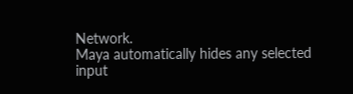Network.
Maya automatically hides any selected input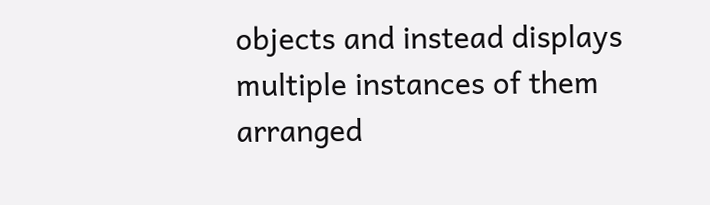objects and instead displays multiple instances of them arranged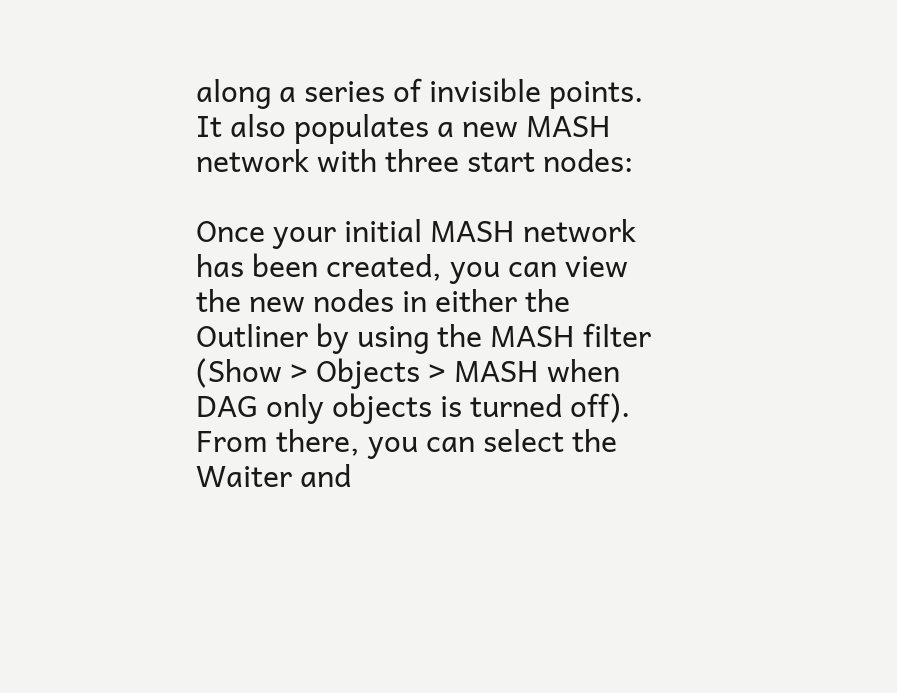along a series of invisible points. It also populates a new MASH network with three start nodes:

Once your initial MASH network has been created, you can view the new nodes in either the Outliner by using the MASH filter (Show > Objects > MASH when DAG only objects is turned off). From there, you can select the Waiter and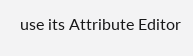use its Attribute Editor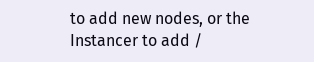to add new nodes, or the Instancer to add /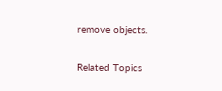remove objects.

Related Topics